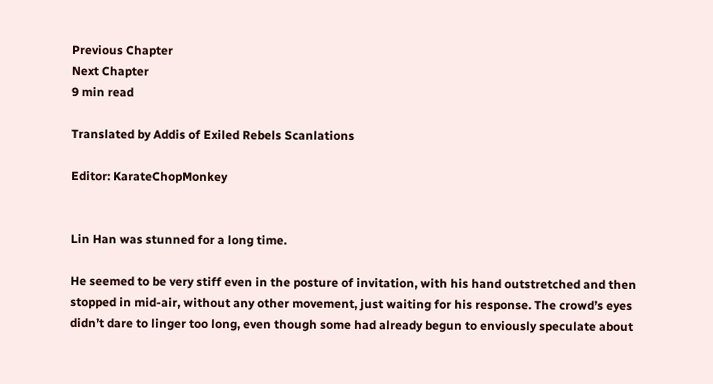Previous Chapter
Next Chapter
9 min read

Translated by Addis of Exiled Rebels Scanlations

Editor: KarateChopMonkey


Lin Han was stunned for a long time.

He seemed to be very stiff even in the posture of invitation, with his hand outstretched and then stopped in mid-air, without any other movement, just waiting for his response. The crowd’s eyes didn’t dare to linger too long, even though some had already begun to enviously speculate about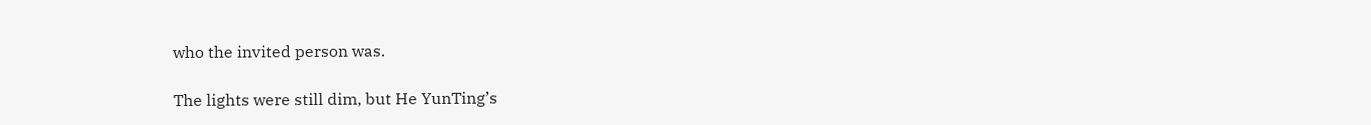who the invited person was.

The lights were still dim, but He YunTing’s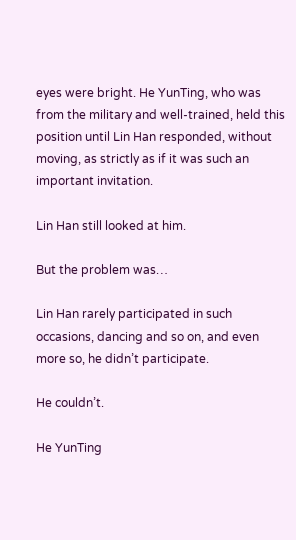eyes were bright. He YunTing, who was from the military and well-trained, held this position until Lin Han responded, without moving, as strictly as if it was such an important invitation.

Lin Han still looked at him.

But the problem was…

Lin Han rarely participated in such occasions, dancing and so on, and even more so, he didn’t participate.

He couldn’t.

He YunTing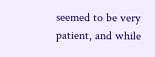seemed to be very patient, and while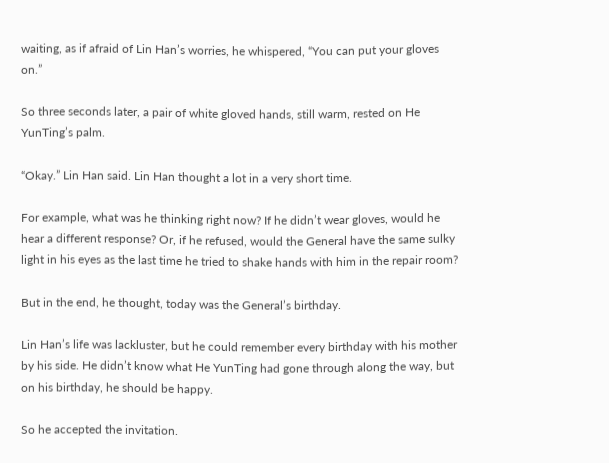waiting, as if afraid of Lin Han’s worries, he whispered, “You can put your gloves on.”

So three seconds later, a pair of white gloved hands, still warm, rested on He YunTing’s palm.

“Okay.” Lin Han said. Lin Han thought a lot in a very short time.

For example, what was he thinking right now? If he didn’t wear gloves, would he hear a different response? Or, if he refused, would the General have the same sulky light in his eyes as the last time he tried to shake hands with him in the repair room?

But in the end, he thought, today was the General’s birthday.

Lin Han’s life was lackluster, but he could remember every birthday with his mother by his side. He didn’t know what He YunTing had gone through along the way, but on his birthday, he should be happy.

So he accepted the invitation.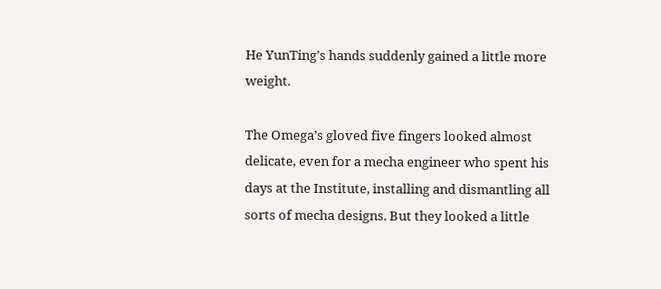He YunTing’s hands suddenly gained a little more weight.

The Omega’s gloved five fingers looked almost delicate, even for a mecha engineer who spent his days at the Institute, installing and dismantling all sorts of mecha designs. But they looked a little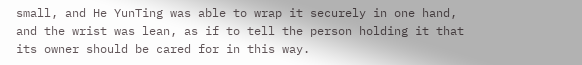small, and He YunTing was able to wrap it securely in one hand, and the wrist was lean, as if to tell the person holding it that its owner should be cared for in this way.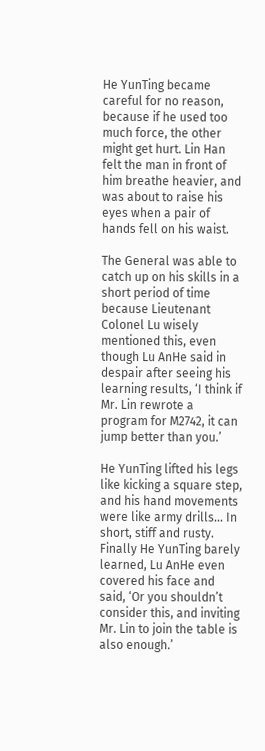He YunTing became careful for no reason, because if he used too much force, the other might get hurt. Lin Han felt the man in front of him breathe heavier, and was about to raise his eyes when a pair of hands fell on his waist.

The General was able to catch up on his skills in a short period of time because Lieutenant Colonel Lu wisely mentioned this, even though Lu AnHe said in despair after seeing his learning results, ‘I think if Mr. Lin rewrote a program for M2742, it can jump better than you.’

He YunTing lifted his legs like kicking a square step, and his hand movements were like army drills… In short, stiff and rusty. Finally He YunTing barely learned, Lu AnHe even covered his face and said, ‘Or you shouldn’t consider this, and inviting Mr. Lin to join the table is also enough.’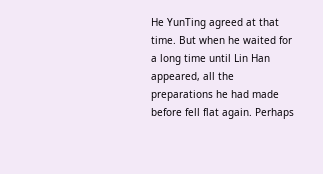He YunTing agreed at that time. But when he waited for a long time until Lin Han appeared, all the preparations he had made before fell flat again. Perhaps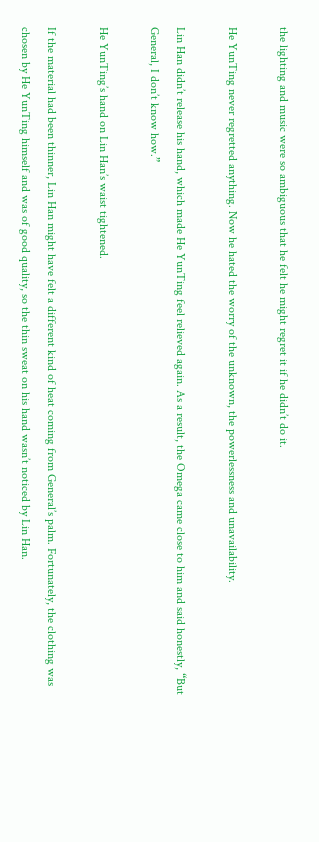the lighting and music were so ambiguous that he felt he might regret it if he didn’t do it.

He YunTing never regretted anything. Now he hated the worry of the unknown, the powerlessness and unavailability.

Lin Han didn’t release his hand, which made He YunTing feel relieved again. As a result, the Omega came close to him and said honestly, “But General, I don’t know how.”

He YunTing’s hand on Lin Han’s waist tightened.

If the material had been thinner, Lin Han might have felt a different kind of heat coming from General’s palm. Fortunately, the clothing was chosen by He YunTing himself and was of good quality, so the thin sweat on his hand wasn’t noticed by Lin Han.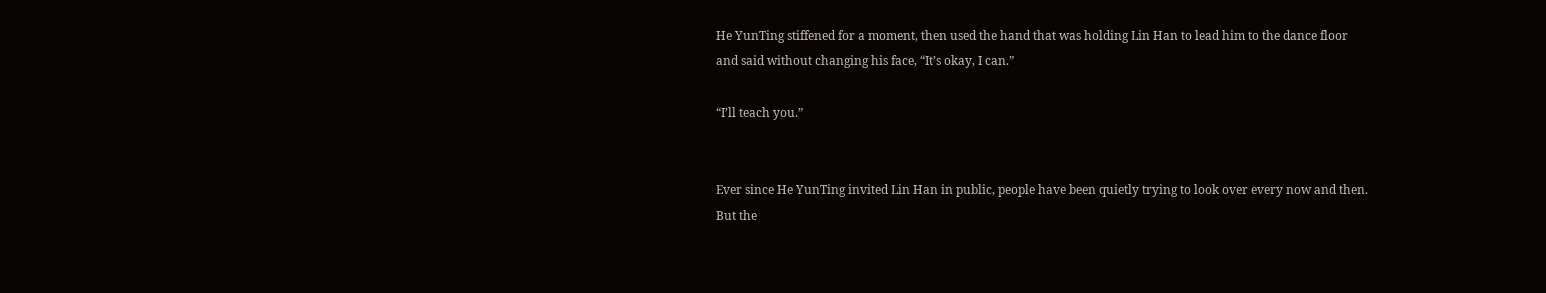He YunTing stiffened for a moment, then used the hand that was holding Lin Han to lead him to the dance floor and said without changing his face, “It’s okay, I can.”

“I’ll teach you.”


Ever since He YunTing invited Lin Han in public, people have been quietly trying to look over every now and then. But the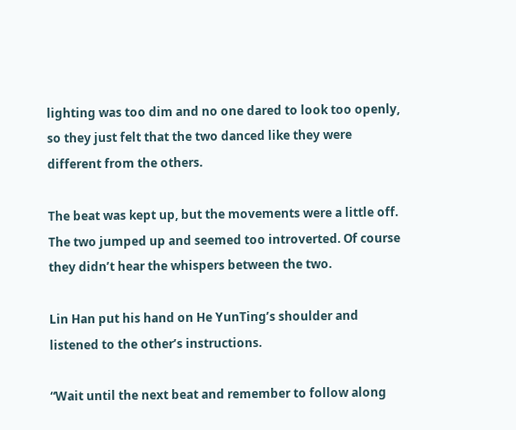lighting was too dim and no one dared to look too openly, so they just felt that the two danced like they were different from the others.

The beat was kept up, but the movements were a little off. The two jumped up and seemed too introverted. Of course they didn’t hear the whispers between the two.

Lin Han put his hand on He YunTing’s shoulder and listened to the other’s instructions.

“Wait until the next beat and remember to follow along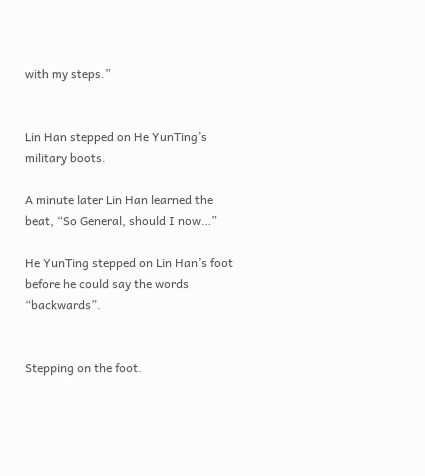with my steps.”


Lin Han stepped on He YunTing’s military boots.

A minute later Lin Han learned the beat, “So General, should I now…”

He YunTing stepped on Lin Han’s foot before he could say the words “backwards”.


Stepping on the foot.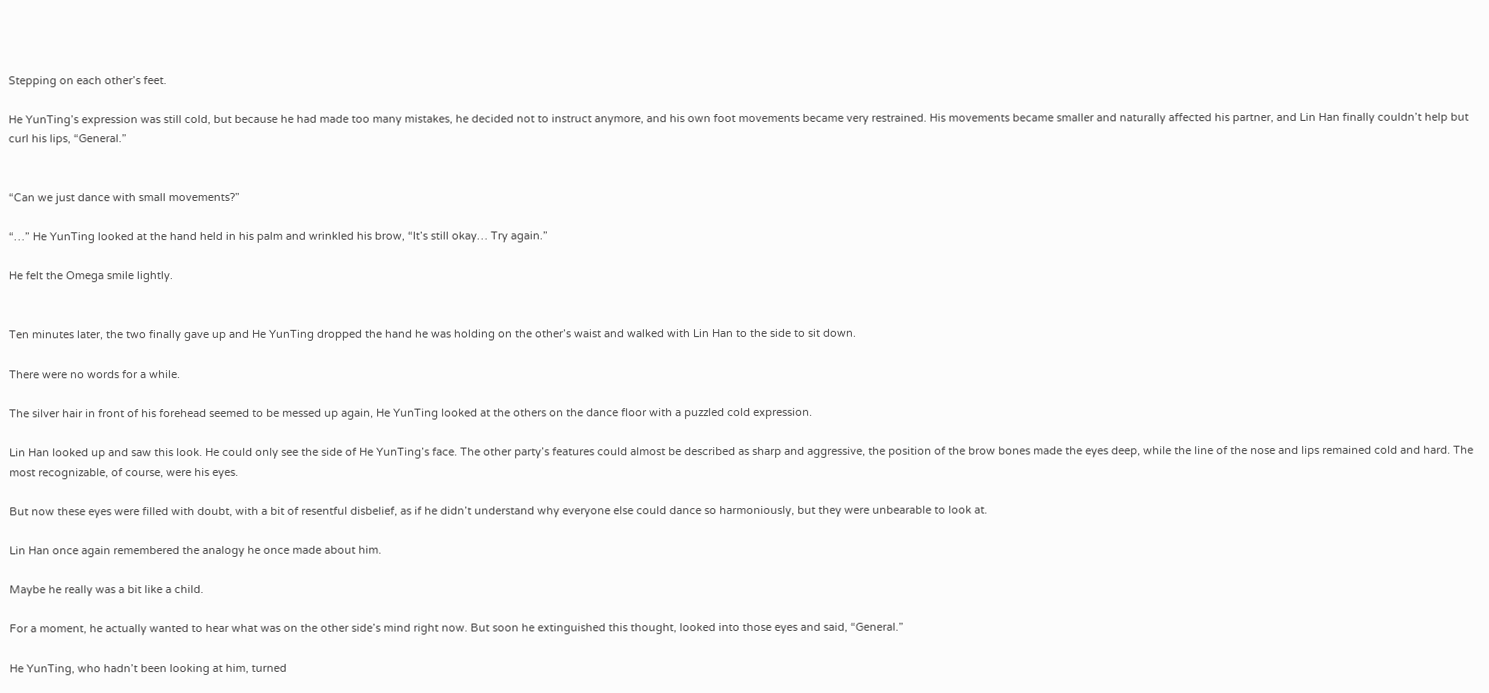Stepping on each other’s feet.

He YunTing’s expression was still cold, but because he had made too many mistakes, he decided not to instruct anymore, and his own foot movements became very restrained. His movements became smaller and naturally affected his partner, and Lin Han finally couldn’t help but curl his lips, “General.”


“Can we just dance with small movements?”

“…” He YunTing looked at the hand held in his palm and wrinkled his brow, “It’s still okay… Try again.”

He felt the Omega smile lightly.


Ten minutes later, the two finally gave up and He YunTing dropped the hand he was holding on the other’s waist and walked with Lin Han to the side to sit down.

There were no words for a while.

The silver hair in front of his forehead seemed to be messed up again, He YunTing looked at the others on the dance floor with a puzzled cold expression.

Lin Han looked up and saw this look. He could only see the side of He YunTing’s face. The other party’s features could almost be described as sharp and aggressive, the position of the brow bones made the eyes deep, while the line of the nose and lips remained cold and hard. The most recognizable, of course, were his eyes.

But now these eyes were filled with doubt, with a bit of resentful disbelief, as if he didn’t understand why everyone else could dance so harmoniously, but they were unbearable to look at.

Lin Han once again remembered the analogy he once made about him.

Maybe he really was a bit like a child.

For a moment, he actually wanted to hear what was on the other side’s mind right now. But soon he extinguished this thought, looked into those eyes and said, “General.”

He YunTing, who hadn’t been looking at him, turned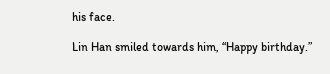his face.

Lin Han smiled towards him, “Happy birthday.”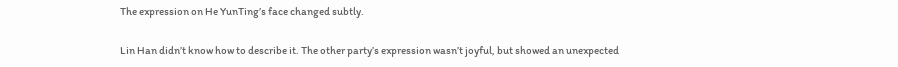The expression on He YunTing’s face changed subtly.

Lin Han didn’t know how to describe it. The other party’s expression wasn’t joyful, but showed an unexpected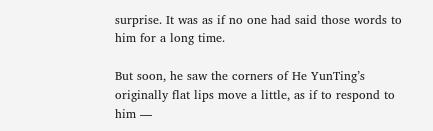surprise. It was as if no one had said those words to him for a long time.

But soon, he saw the corners of He YunTing’s originally flat lips move a little, as if to respond to him —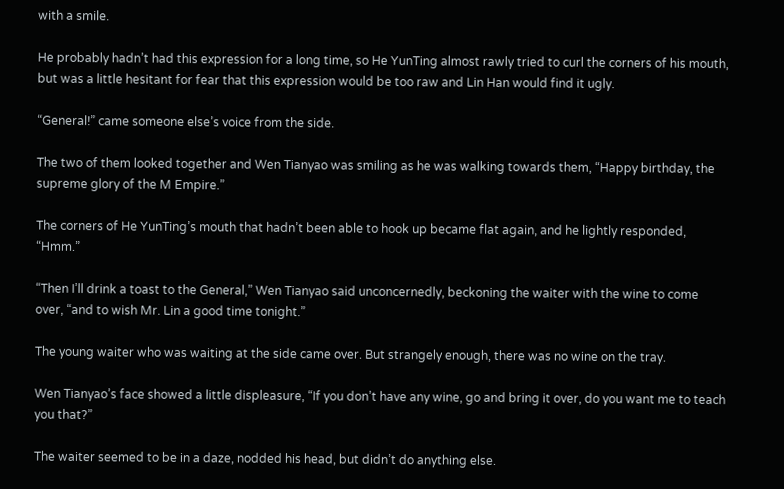with a smile.

He probably hadn’t had this expression for a long time, so He YunTing almost rawly tried to curl the corners of his mouth, but was a little hesitant for fear that this expression would be too raw and Lin Han would find it ugly.

“General!” came someone else’s voice from the side.

The two of them looked together and Wen Tianyao was smiling as he was walking towards them, “Happy birthday, the supreme glory of the M Empire.”

The corners of He YunTing’s mouth that hadn’t been able to hook up became flat again, and he lightly responded, “Hmm.”

“Then I’ll drink a toast to the General,” Wen Tianyao said unconcernedly, beckoning the waiter with the wine to come over, “and to wish Mr. Lin a good time tonight.”

The young waiter who was waiting at the side came over. But strangely enough, there was no wine on the tray.

Wen Tianyao’s face showed a little displeasure, “If you don’t have any wine, go and bring it over, do you want me to teach you that?”

The waiter seemed to be in a daze, nodded his head, but didn’t do anything else.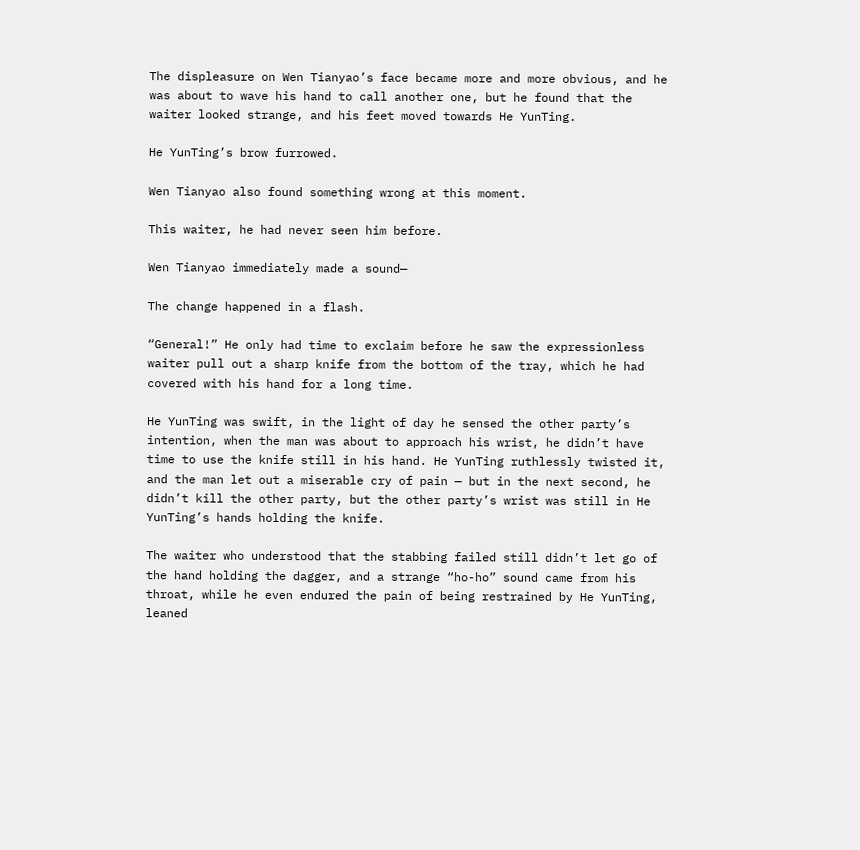The displeasure on Wen Tianyao’s face became more and more obvious, and he was about to wave his hand to call another one, but he found that the waiter looked strange, and his feet moved towards He YunTing.

He YunTing’s brow furrowed.

Wen Tianyao also found something wrong at this moment.

This waiter, he had never seen him before.

Wen Tianyao immediately made a sound—

The change happened in a flash.

“General!” He only had time to exclaim before he saw the expressionless waiter pull out a sharp knife from the bottom of the tray, which he had covered with his hand for a long time.

He YunTing was swift, in the light of day he sensed the other party’s intention, when the man was about to approach his wrist, he didn’t have time to use the knife still in his hand. He YunTing ruthlessly twisted it, and the man let out a miserable cry of pain — but in the next second, he didn’t kill the other party, but the other party’s wrist was still in He YunTing’s hands holding the knife.

The waiter who understood that the stabbing failed still didn’t let go of the hand holding the dagger, and a strange “ho-ho” sound came from his throat, while he even endured the pain of being restrained by He YunTing, leaned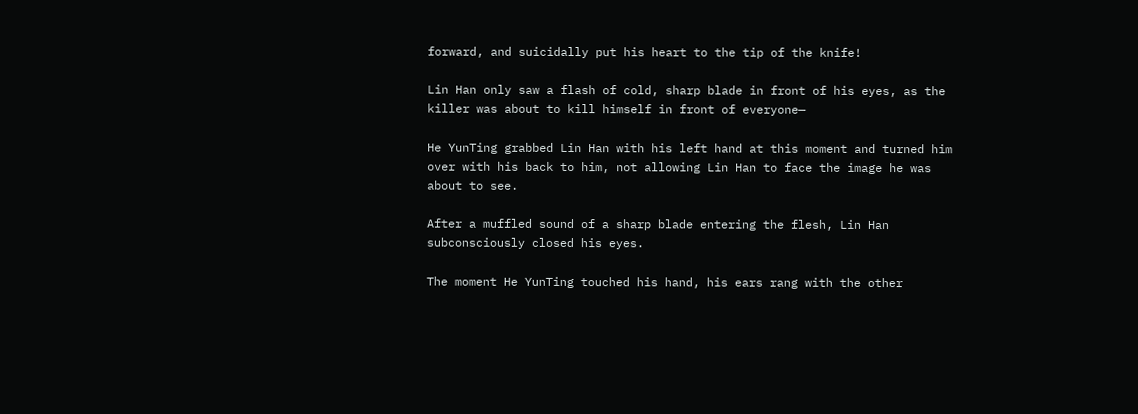forward, and suicidally put his heart to the tip of the knife!

Lin Han only saw a flash of cold, sharp blade in front of his eyes, as the killer was about to kill himself in front of everyone—

He YunTing grabbed Lin Han with his left hand at this moment and turned him over with his back to him, not allowing Lin Han to face the image he was about to see.

After a muffled sound of a sharp blade entering the flesh, Lin Han subconsciously closed his eyes.

The moment He YunTing touched his hand, his ears rang with the other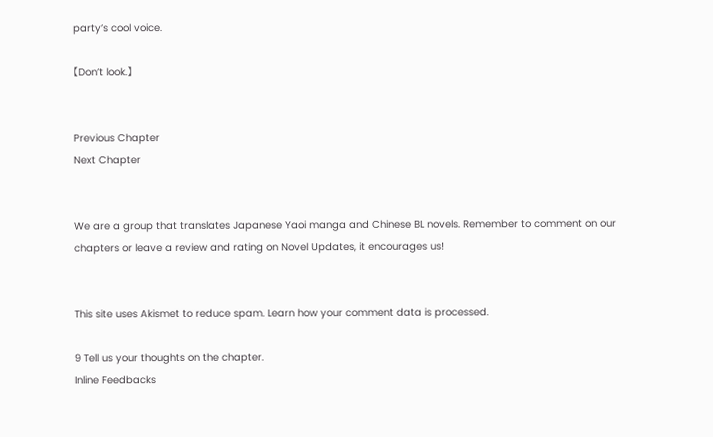party’s cool voice.

【Don’t look.】


Previous Chapter
Next Chapter


We are a group that translates Japanese Yaoi manga and Chinese BL novels. Remember to comment on our chapters or leave a review and rating on Novel Updates, it encourages us!


This site uses Akismet to reduce spam. Learn how your comment data is processed.

9 Tell us your thoughts on the chapter.
Inline Feedbacks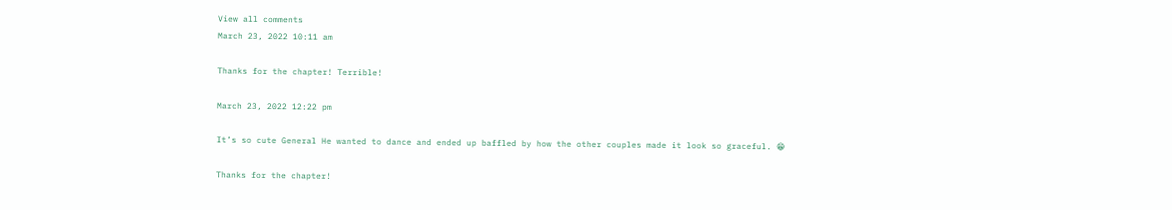View all comments
March 23, 2022 10:11 am

Thanks for the chapter! Terrible!

March 23, 2022 12:22 pm

It’s so cute General He wanted to dance and ended up baffled by how the other couples made it look so graceful. 😁

Thanks for the chapter!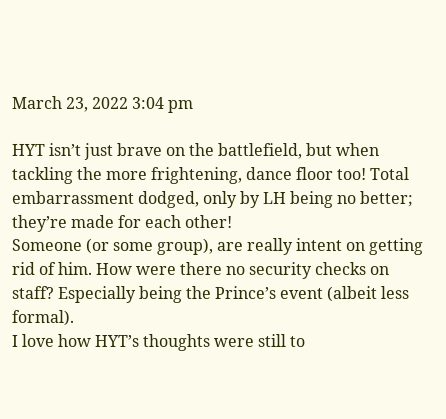March 23, 2022 3:04 pm

HYT isn’t just brave on the battlefield, but when tackling the more frightening, dance floor too! Total embarrassment dodged, only by LH being no better; they’re made for each other!
Someone (or some group), are really intent on getting rid of him. How were there no security checks on staff? Especially being the Prince’s event (albeit less formal).
I love how HYT’s thoughts were still to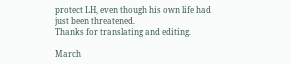protect LH, even though his own life had just been threatened.
Thanks for translating and editing.

March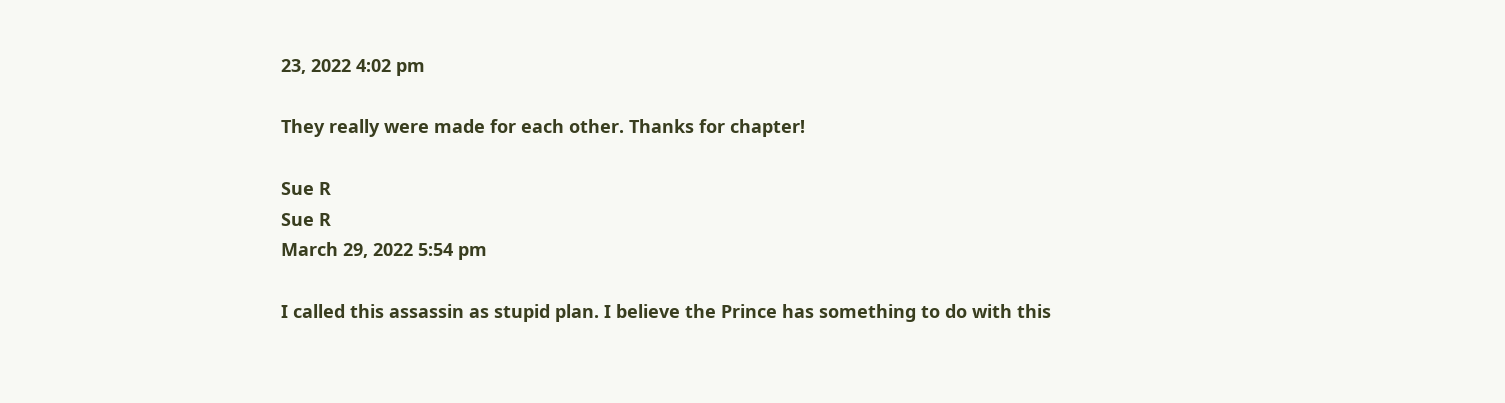23, 2022 4:02 pm

They really were made for each other. Thanks for chapter!

Sue R
Sue R
March 29, 2022 5:54 pm

I called this assassin as stupid plan. I believe the Prince has something to do with this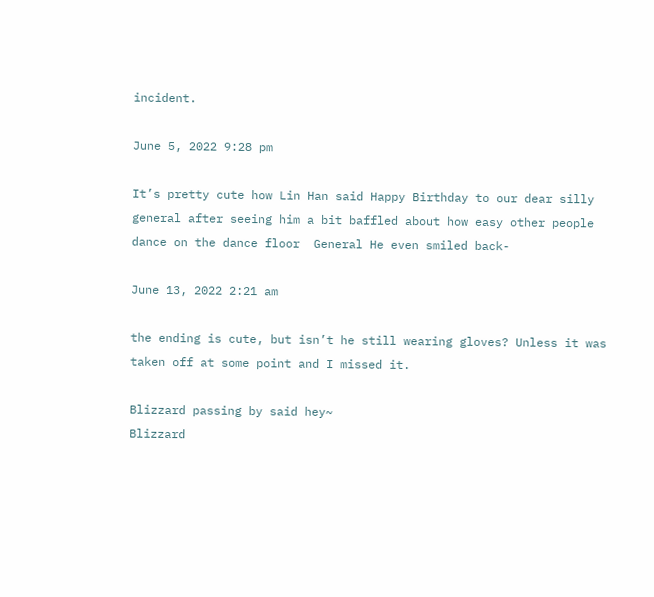incident.

June 5, 2022 9:28 pm

It’s pretty cute how Lin Han said Happy Birthday to our dear silly general after seeing him a bit baffled about how easy other people dance on the dance floor  General He even smiled back-

June 13, 2022 2:21 am

the ending is cute, but isn’t he still wearing gloves? Unless it was taken off at some point and I missed it.

Blizzard passing by said hey~
Blizzard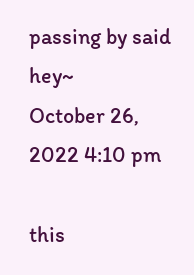passing by said hey~
October 26, 2022 4:10 pm

this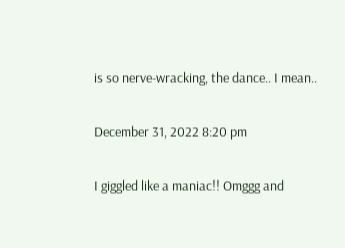is so nerve-wracking, the dance.. I mean..

December 31, 2022 8:20 pm

I giggled like a maniac!! Omggg and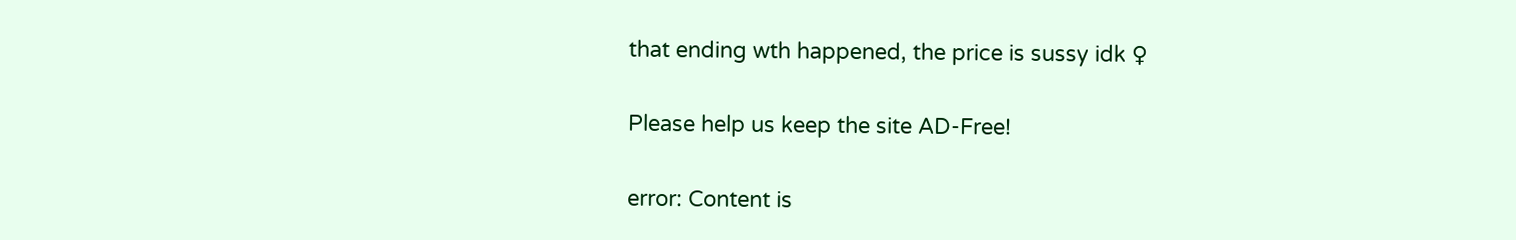that ending wth happened, the price is sussy idk ♀

Please help us keep the site AD-Free!

error: Content is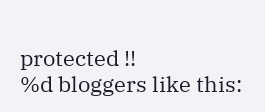protected !!
%d bloggers like this: